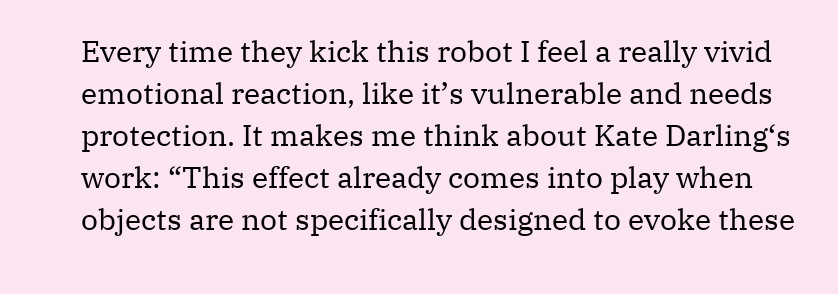Every time they kick this robot I feel a really vivid emotional reaction, like it’s vulnerable and needs protection. It makes me think about Kate Darling‘s work: “This effect already comes into play when objects are not specifically designed to evoke these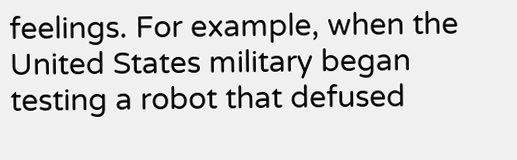feelings. For example, when the United States military began testing a robot that defused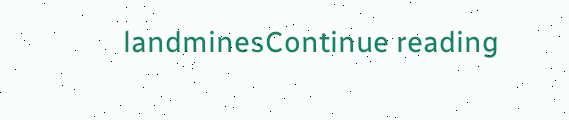landminesContinue reading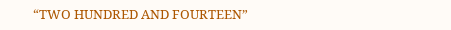“TWO HUNDRED AND FOURTEEN”